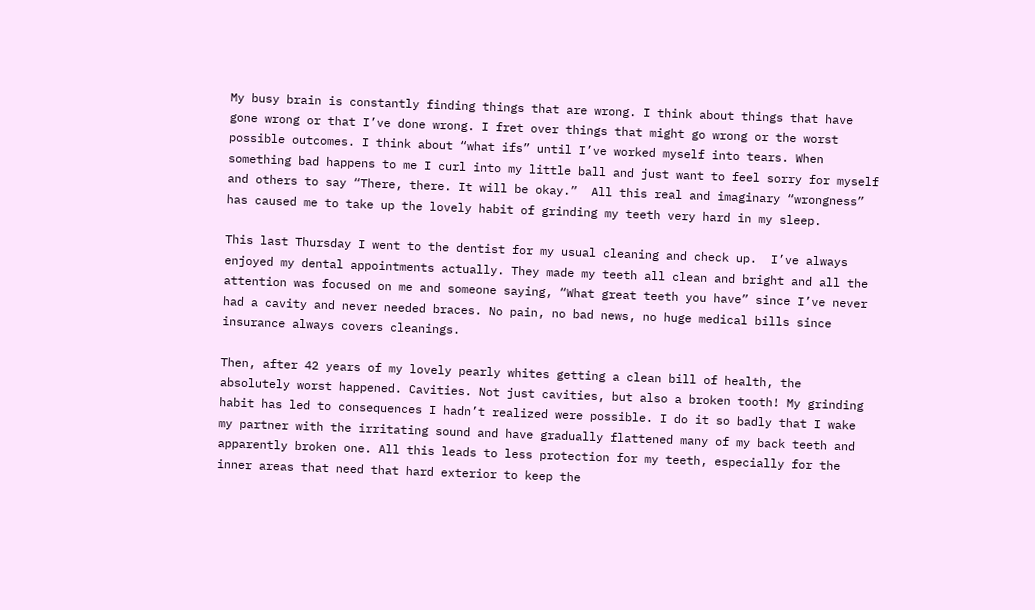My busy brain is constantly finding things that are wrong. I think about things that have gone wrong or that I’ve done wrong. I fret over things that might go wrong or the worst possible outcomes. I think about “what ifs” until I’ve worked myself into tears. When something bad happens to me I curl into my little ball and just want to feel sorry for myself and others to say “There, there. It will be okay.”  All this real and imaginary “wrongness” has caused me to take up the lovely habit of grinding my teeth very hard in my sleep.

This last Thursday I went to the dentist for my usual cleaning and check up.  I’ve always enjoyed my dental appointments actually. They made my teeth all clean and bright and all the attention was focused on me and someone saying, “What great teeth you have” since I’ve never had a cavity and never needed braces. No pain, no bad news, no huge medical bills since insurance always covers cleanings.

Then, after 42 years of my lovely pearly whites getting a clean bill of health, the absolutely worst happened. Cavities. Not just cavities, but also a broken tooth! My grinding habit has led to consequences I hadn’t realized were possible. I do it so badly that I wake my partner with the irritating sound and have gradually flattened many of my back teeth and apparently broken one. All this leads to less protection for my teeth, especially for the inner areas that need that hard exterior to keep the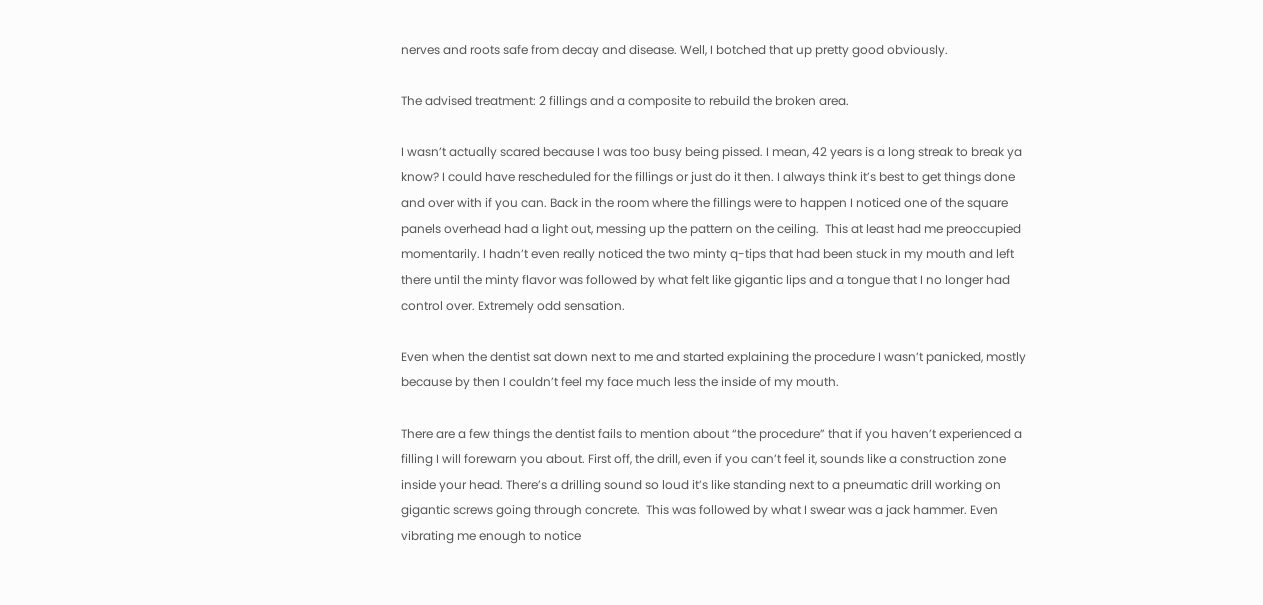nerves and roots safe from decay and disease. Well, I botched that up pretty good obviously.

The advised treatment: 2 fillings and a composite to rebuild the broken area.

I wasn’t actually scared because I was too busy being pissed. I mean, 42 years is a long streak to break ya know? I could have rescheduled for the fillings or just do it then. I always think it’s best to get things done and over with if you can. Back in the room where the fillings were to happen I noticed one of the square panels overhead had a light out, messing up the pattern on the ceiling.  This at least had me preoccupied momentarily. I hadn’t even really noticed the two minty q-tips that had been stuck in my mouth and left there until the minty flavor was followed by what felt like gigantic lips and a tongue that I no longer had control over. Extremely odd sensation.

Even when the dentist sat down next to me and started explaining the procedure I wasn’t panicked, mostly because by then I couldn’t feel my face much less the inside of my mouth.

There are a few things the dentist fails to mention about “the procedure” that if you haven’t experienced a filling I will forewarn you about. First off, the drill, even if you can’t feel it, sounds like a construction zone inside your head. There’s a drilling sound so loud it’s like standing next to a pneumatic drill working on gigantic screws going through concrete.  This was followed by what I swear was a jack hammer. Even vibrating me enough to notice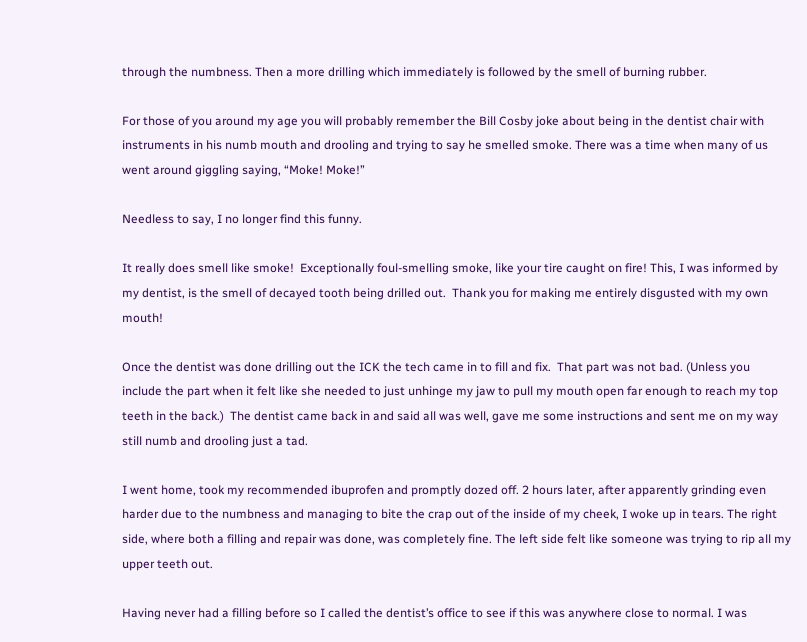through the numbness. Then a more drilling which immediately is followed by the smell of burning rubber.

For those of you around my age you will probably remember the Bill Cosby joke about being in the dentist chair with instruments in his numb mouth and drooling and trying to say he smelled smoke. There was a time when many of us went around giggling saying, “Moke! Moke!”

Needless to say, I no longer find this funny.

It really does smell like smoke!  Exceptionally foul-smelling smoke, like your tire caught on fire! This, I was informed by my dentist, is the smell of decayed tooth being drilled out.  Thank you for making me entirely disgusted with my own mouth!

Once the dentist was done drilling out the ICK the tech came in to fill and fix.  That part was not bad. (Unless you include the part when it felt like she needed to just unhinge my jaw to pull my mouth open far enough to reach my top teeth in the back.)  The dentist came back in and said all was well, gave me some instructions and sent me on my way still numb and drooling just a tad.

I went home, took my recommended ibuprofen and promptly dozed off. 2 hours later, after apparently grinding even harder due to the numbness and managing to bite the crap out of the inside of my cheek, I woke up in tears. The right side, where both a filling and repair was done, was completely fine. The left side felt like someone was trying to rip all my upper teeth out.

Having never had a filling before so I called the dentist’s office to see if this was anywhere close to normal. I was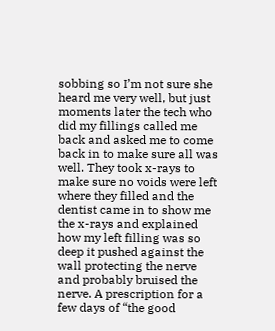sobbing so I’m not sure she heard me very well, but just moments later the tech who did my fillings called me back and asked me to come back in to make sure all was well. They took x-rays to make sure no voids were left where they filled and the dentist came in to show me the x-rays and explained how my left filling was so deep it pushed against the wall protecting the nerve and probably bruised the nerve. A prescription for a few days of “the good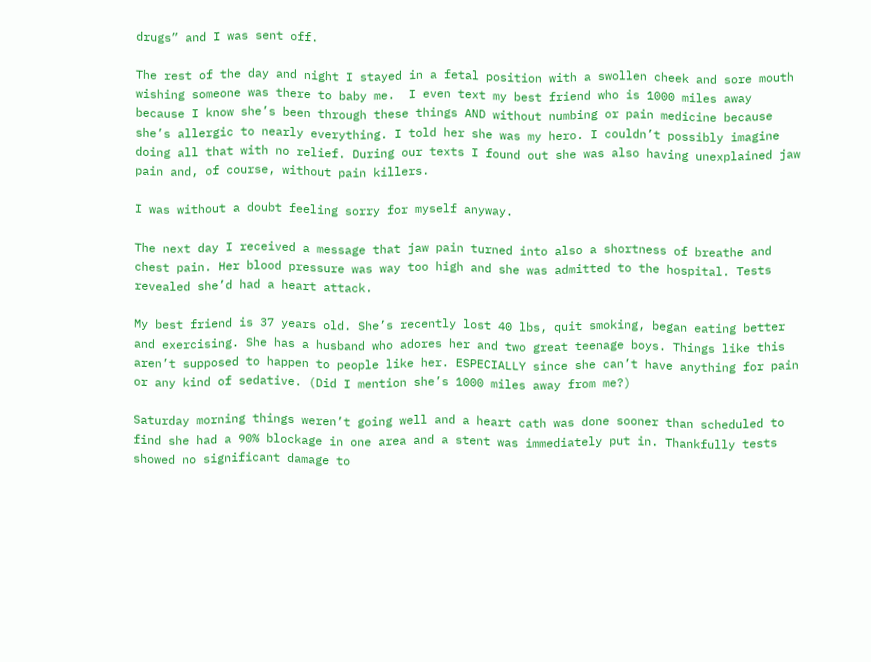drugs” and I was sent off.

The rest of the day and night I stayed in a fetal position with a swollen cheek and sore mouth wishing someone was there to baby me.  I even text my best friend who is 1000 miles away because I know she’s been through these things AND without numbing or pain medicine because she’s allergic to nearly everything. I told her she was my hero. I couldn’t possibly imagine doing all that with no relief. During our texts I found out she was also having unexplained jaw pain and, of course, without pain killers.

I was without a doubt feeling sorry for myself anyway.

The next day I received a message that jaw pain turned into also a shortness of breathe and chest pain. Her blood pressure was way too high and she was admitted to the hospital. Tests revealed she’d had a heart attack.

My best friend is 37 years old. She’s recently lost 40 lbs, quit smoking, began eating better and exercising. She has a husband who adores her and two great teenage boys. Things like this aren’t supposed to happen to people like her. ESPECIALLY since she can’t have anything for pain or any kind of sedative. (Did I mention she’s 1000 miles away from me?)

Saturday morning things weren’t going well and a heart cath was done sooner than scheduled to find she had a 90% blockage in one area and a stent was immediately put in. Thankfully tests showed no significant damage to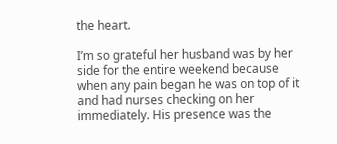the heart.

I’m so grateful her husband was by her side for the entire weekend because when any pain began he was on top of it and had nurses checking on her immediately. His presence was the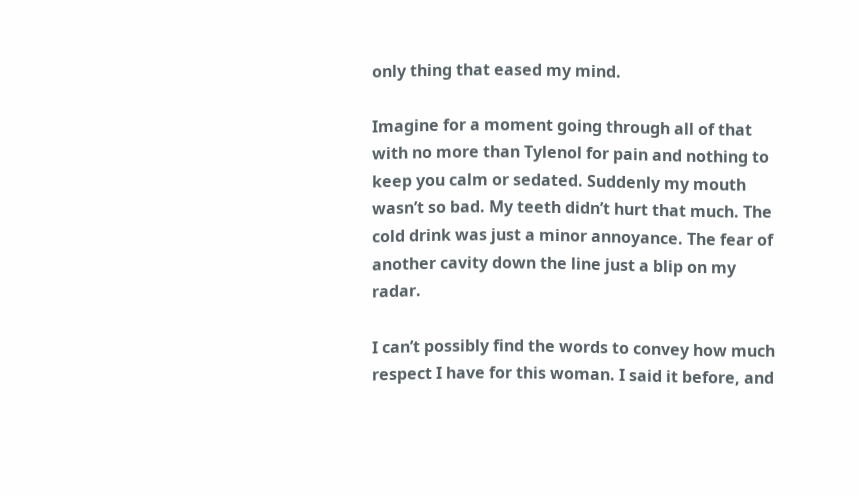only thing that eased my mind.

Imagine for a moment going through all of that with no more than Tylenol for pain and nothing to keep you calm or sedated. Suddenly my mouth wasn’t so bad. My teeth didn’t hurt that much. The cold drink was just a minor annoyance. The fear of another cavity down the line just a blip on my radar.

I can’t possibly find the words to convey how much respect I have for this woman. I said it before, and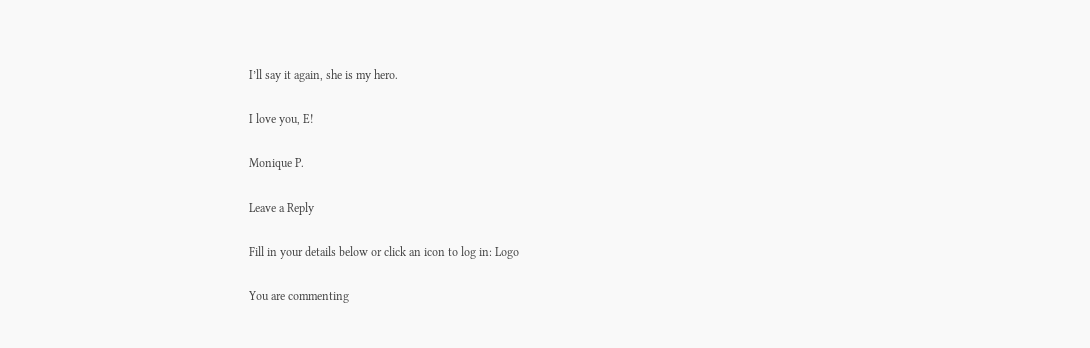I’ll say it again, she is my hero.

I love you, E!

Monique P.

Leave a Reply

Fill in your details below or click an icon to log in: Logo

You are commenting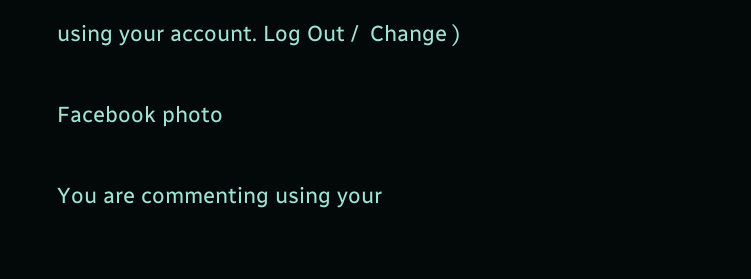using your account. Log Out /  Change )

Facebook photo

You are commenting using your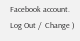Facebook account. Log Out /  Change )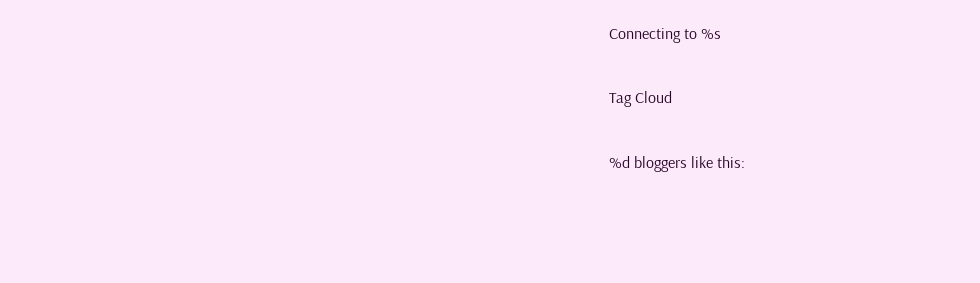Connecting to %s

Tag Cloud

%d bloggers like this: